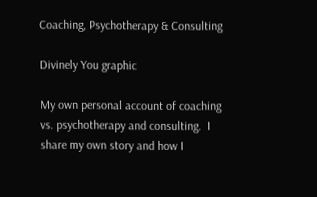Coaching, Psychotherapy & Consulting

Divinely You graphic

My own personal account of coaching vs. psychotherapy and consulting.  I share my own story and how I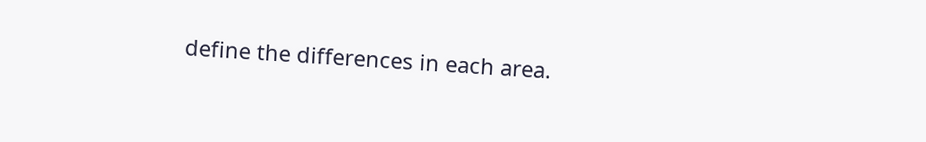define the differences in each area.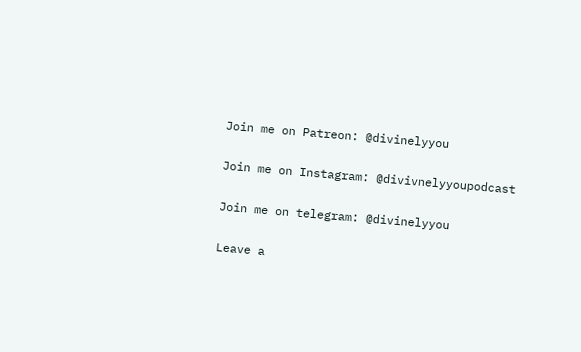Join me on Patreon: @divinelyyou

Join me on Instagram: @divivnelyyoupodcast

Join me on telegram: @divinelyyou

Leave a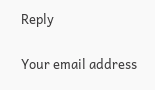Reply

Your email address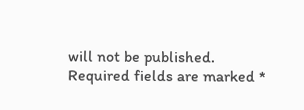will not be published. Required fields are marked *